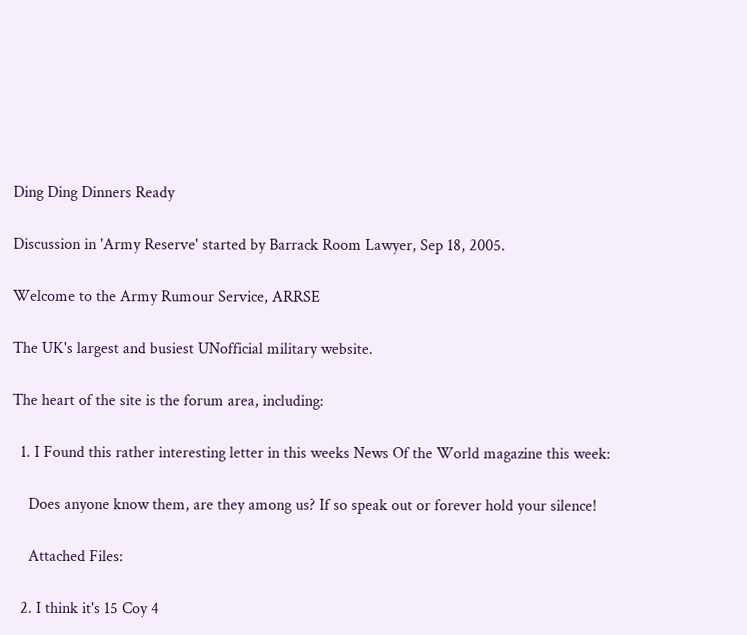Ding Ding Dinners Ready

Discussion in 'Army Reserve' started by Barrack Room Lawyer, Sep 18, 2005.

Welcome to the Army Rumour Service, ARRSE

The UK's largest and busiest UNofficial military website.

The heart of the site is the forum area, including:

  1. I Found this rather interesting letter in this weeks News Of the World magazine this week:

    Does anyone know them, are they among us? If so speak out or forever hold your silence!

    Attached Files:

  2. I think it's 15 Coy 4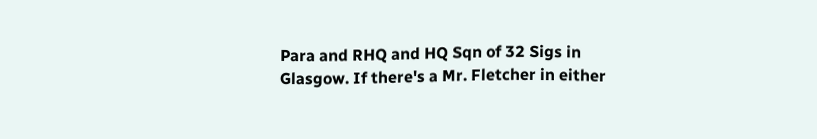Para and RHQ and HQ Sqn of 32 Sigs in Glasgow. If there's a Mr. Fletcher in either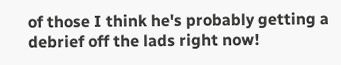of those I think he's probably getting a debrief off the lads right now!